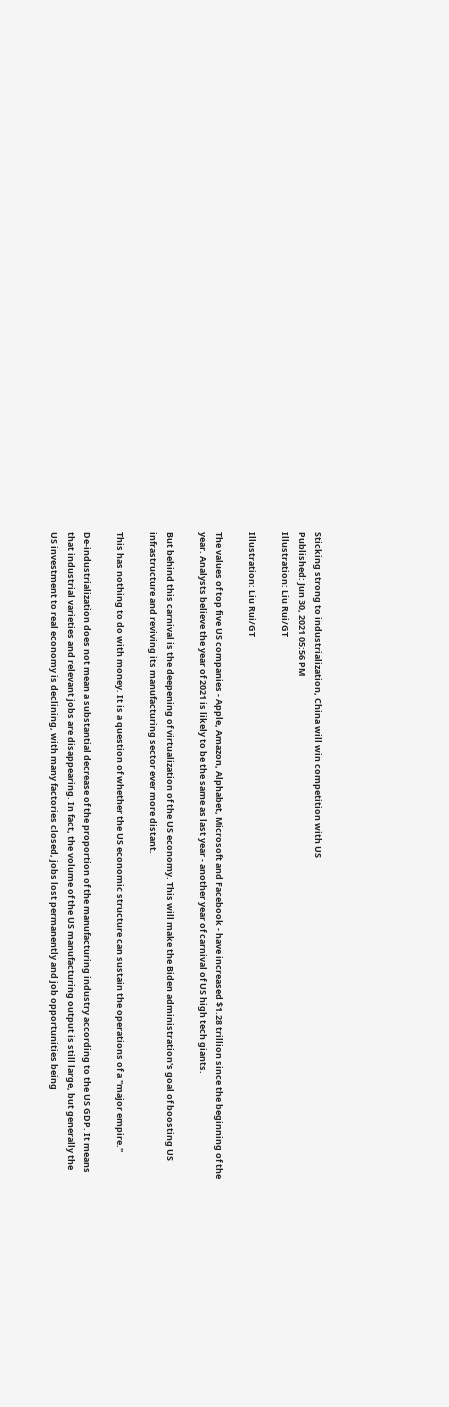Sticking strong to industrialization, China will win competition with US
Published: Jun 30, 2021 05:56 PM
Illustration: Liu Rui/GT

Illustration: Liu Rui/GT

The values of top five US companies - Apple, Amazon, Alphabet, Microsoft and Facebook - have increased $1.28 trillion since the beginning of the year. Analysts believe the year of 2021 is likely to be the same as last year - another year of carnival of US high tech giants.

But behind this carnival is the deepening of virtualization of the US economy. This will make the Biden administration's goal of boosting US infrastructure and reviving its manufacturing sector ever more distant.

This has nothing to do with money. It is a question of whether the US economic structure can sustain the operations of a "major empire."

De-industrialization does not mean a substantial decrease of the proportion of the manufacturing industry according to the US GDP. It means that industrial varieties and relevant jobs are disappearing. In fact, the volume of the US manufacturing output is still large, but generally the US investment to real economy is declining, with many factories closed, jobs lost permanently and job opportunities being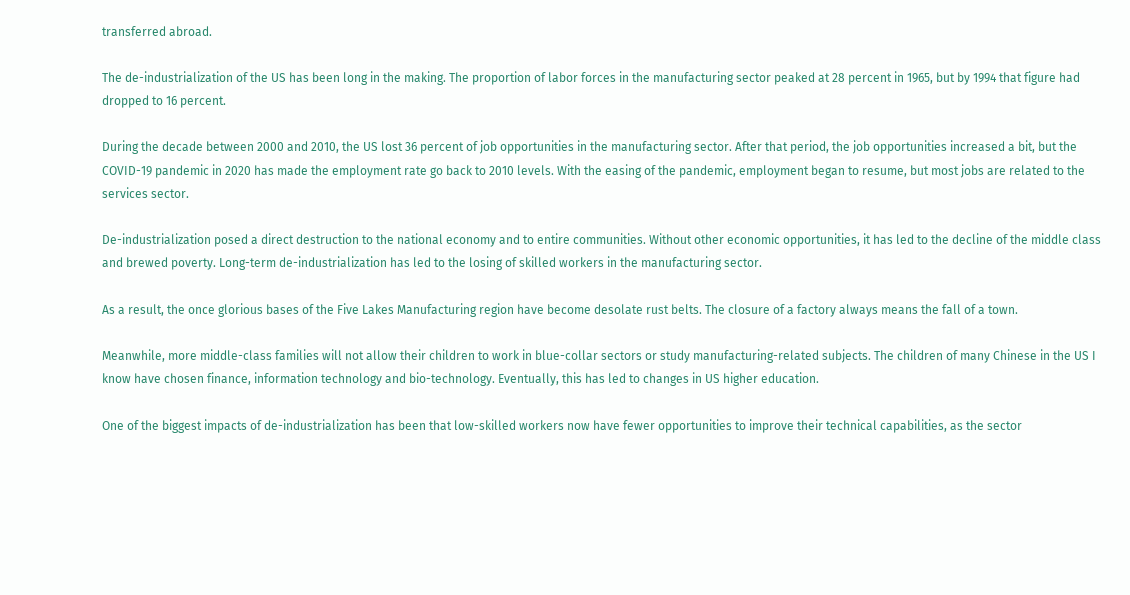transferred abroad.

The de-industrialization of the US has been long in the making. The proportion of labor forces in the manufacturing sector peaked at 28 percent in 1965, but by 1994 that figure had dropped to 16 percent.

During the decade between 2000 and 2010, the US lost 36 percent of job opportunities in the manufacturing sector. After that period, the job opportunities increased a bit, but the COVID-19 pandemic in 2020 has made the employment rate go back to 2010 levels. With the easing of the pandemic, employment began to resume, but most jobs are related to the services sector.

De-industrialization posed a direct destruction to the national economy and to entire communities. Without other economic opportunities, it has led to the decline of the middle class and brewed poverty. Long-term de-industrialization has led to the losing of skilled workers in the manufacturing sector.

As a result, the once glorious bases of the Five Lakes Manufacturing region have become desolate rust belts. The closure of a factory always means the fall of a town.

Meanwhile, more middle-class families will not allow their children to work in blue-collar sectors or study manufacturing-related subjects. The children of many Chinese in the US I know have chosen finance, information technology and bio-technology. Eventually, this has led to changes in US higher education.

One of the biggest impacts of de-industrialization has been that low-skilled workers now have fewer opportunities to improve their technical capabilities, as the sector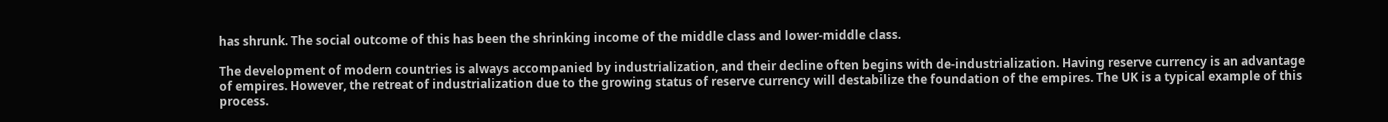has shrunk. The social outcome of this has been the shrinking income of the middle class and lower-middle class.

The development of modern countries is always accompanied by industrialization, and their decline often begins with de-industrialization. Having reserve currency is an advantage of empires. However, the retreat of industrialization due to the growing status of reserve currency will destabilize the foundation of the empires. The UK is a typical example of this process.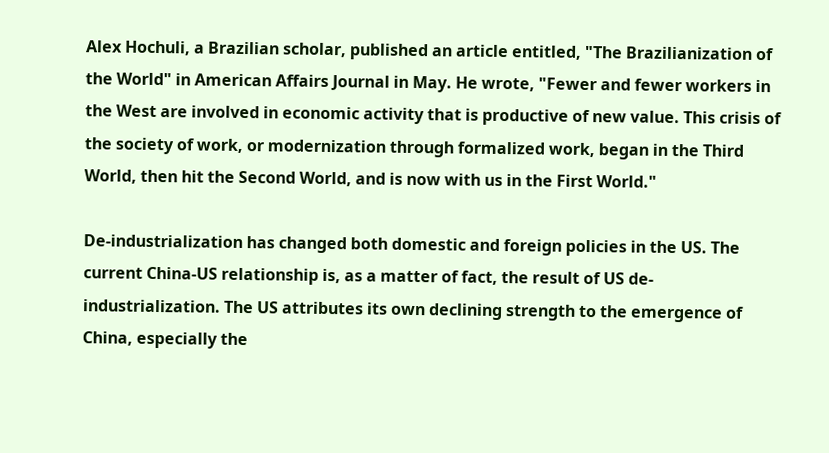Alex Hochuli, a Brazilian scholar, published an article entitled, "The Brazilianization of the World" in American Affairs Journal in May. He wrote, "Fewer and fewer workers in the West are involved in economic activity that is productive of new value. This crisis of the society of work, or modernization through formalized work, began in the Third World, then hit the Second World, and is now with us in the First World."

De-industrialization has changed both domestic and foreign policies in the US. The current China-US relationship is, as a matter of fact, the result of US de-industrialization. The US attributes its own declining strength to the emergence of China, especially the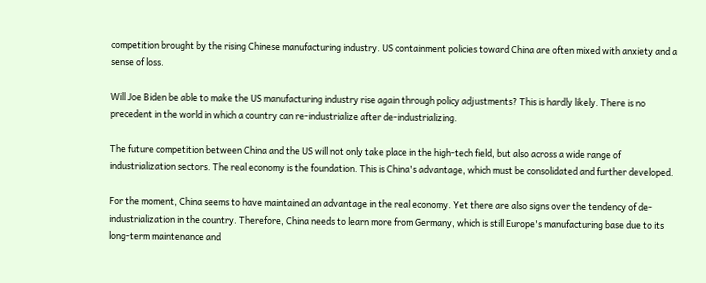competition brought by the rising Chinese manufacturing industry. US containment policies toward China are often mixed with anxiety and a sense of loss.

Will Joe Biden be able to make the US manufacturing industry rise again through policy adjustments? This is hardly likely. There is no precedent in the world in which a country can re-industrialize after de-industrializing.

The future competition between China and the US will not only take place in the high-tech field, but also across a wide range of industrialization sectors. The real economy is the foundation. This is China's advantage, which must be consolidated and further developed.

For the moment, China seems to have maintained an advantage in the real economy. Yet there are also signs over the tendency of de-industrialization in the country. Therefore, China needs to learn more from Germany, which is still Europe's manufacturing base due to its long-term maintenance and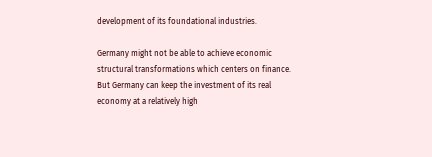development of its foundational industries.

Germany might not be able to achieve economic structural transformations which centers on finance. But Germany can keep the investment of its real economy at a relatively high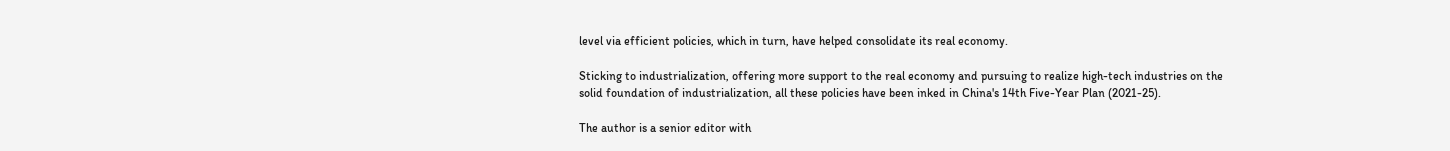level via efficient policies, which in turn, have helped consolidate its real economy.

Sticking to industrialization, offering more support to the real economy and pursuing to realize high-tech industries on the solid foundation of industrialization, all these policies have been inked in China's 14th Five-Year Plan (2021-25).

The author is a senior editor with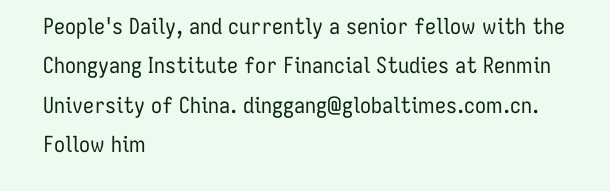People's Daily, and currently a senior fellow with the Chongyang Institute for Financial Studies at Renmin University of China. dinggang@globaltimes.com.cn. Follow him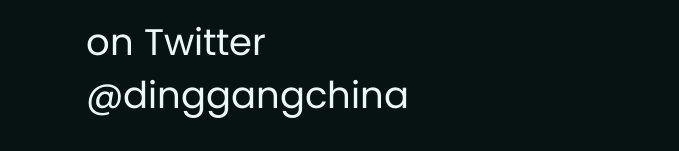on Twitter @dinggangchina